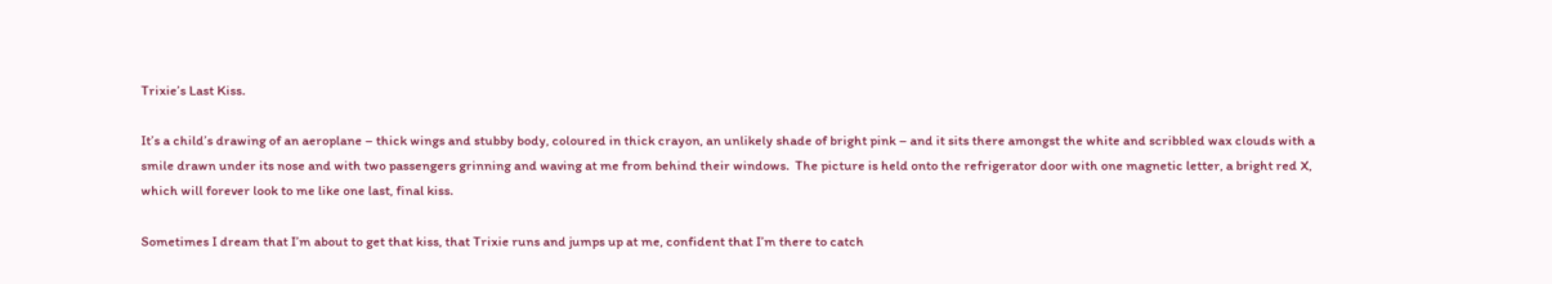Trixie’s Last Kiss.

It’s a child’s drawing of an aeroplane – thick wings and stubby body, coloured in thick crayon, an unlikely shade of bright pink – and it sits there amongst the white and scribbled wax clouds with a smile drawn under its nose and with two passengers grinning and waving at me from behind their windows.  The picture is held onto the refrigerator door with one magnetic letter, a bright red X, which will forever look to me like one last, final kiss.

Sometimes I dream that I’m about to get that kiss, that Trixie runs and jumps up at me, confident that I’m there to catch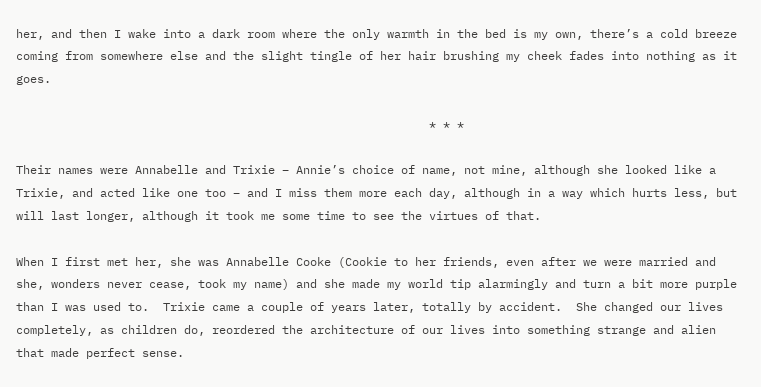her, and then I wake into a dark room where the only warmth in the bed is my own, there’s a cold breeze coming from somewhere else and the slight tingle of her hair brushing my cheek fades into nothing as it goes.

                                                           * * *

Their names were Annabelle and Trixie – Annie’s choice of name, not mine, although she looked like a Trixie, and acted like one too – and I miss them more each day, although in a way which hurts less, but will last longer, although it took me some time to see the virtues of that.

When I first met her, she was Annabelle Cooke (Cookie to her friends, even after we were married and she, wonders never cease, took my name) and she made my world tip alarmingly and turn a bit more purple than I was used to.  Trixie came a couple of years later, totally by accident.  She changed our lives completely, as children do, reordered the architecture of our lives into something strange and alien that made perfect sense.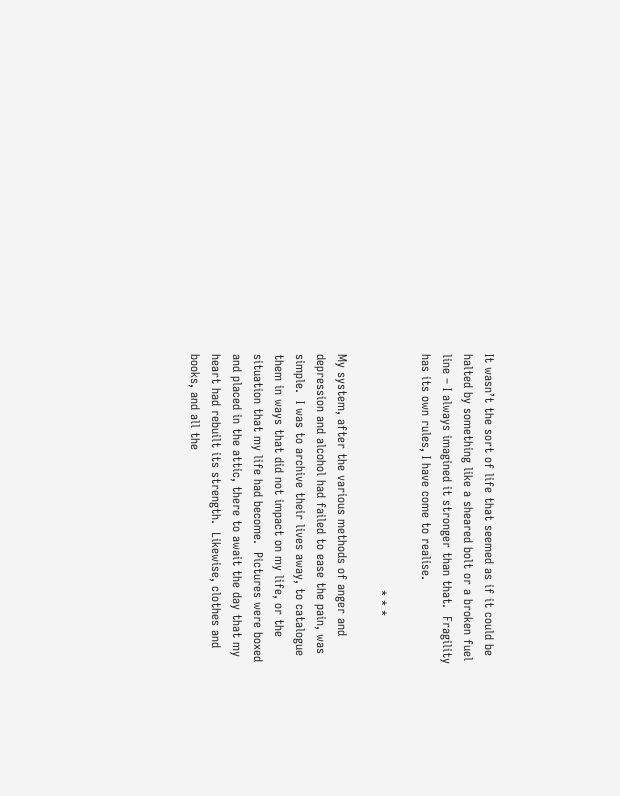It wasn’t the sort of life that seemed as if it could be halted by something like a sheared bolt or a broken fuel line – I always imagined it stronger than that.  Fragility has its own rules, I have come to realise.

                                                           * * *

My system, after the various methods of anger and depression and alcohol had failed to ease the pain, was simple.  I was to archive their lives away, to catalogue them in ways that did not impact on my life, or the situation that my life had become.  Pictures were boxed and placed in the attic, there to await the day that my heart had rebuilt its strength.  Likewise, clothes and books, and all the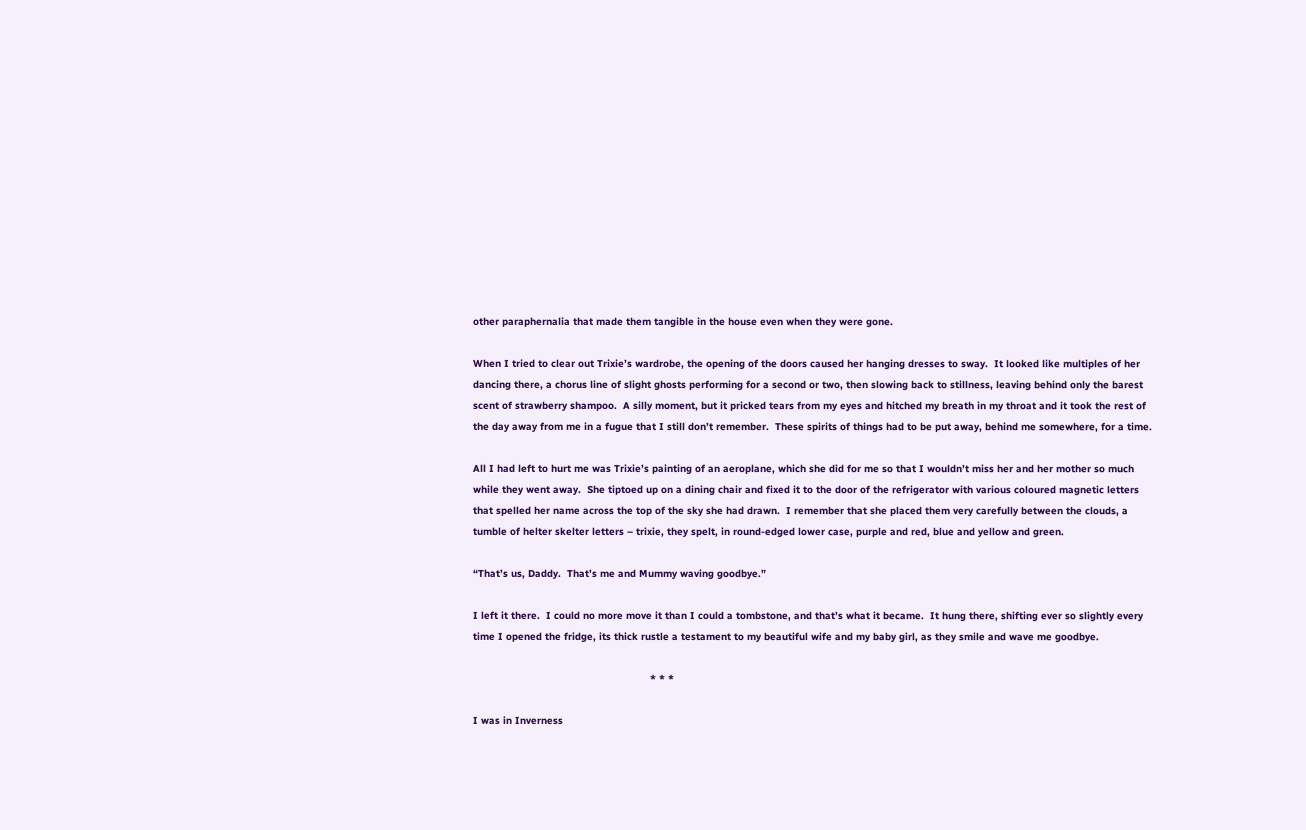other paraphernalia that made them tangible in the house even when they were gone.

When I tried to clear out Trixie’s wardrobe, the opening of the doors caused her hanging dresses to sway.  It looked like multiples of her dancing there, a chorus line of slight ghosts performing for a second or two, then slowing back to stillness, leaving behind only the barest scent of strawberry shampoo.  A silly moment, but it pricked tears from my eyes and hitched my breath in my throat and it took the rest of the day away from me in a fugue that I still don’t remember.  These spirits of things had to be put away, behind me somewhere, for a time.

All I had left to hurt me was Trixie’s painting of an aeroplane, which she did for me so that I wouldn’t miss her and her mother so much while they went away.  She tiptoed up on a dining chair and fixed it to the door of the refrigerator with various coloured magnetic letters that spelled her name across the top of the sky she had drawn.  I remember that she placed them very carefully between the clouds, a tumble of helter skelter letters – trixie, they spelt, in round-edged lower case, purple and red, blue and yellow and green.

“That’s us, Daddy.  That’s me and Mummy waving goodbye.”

I left it there.  I could no more move it than I could a tombstone, and that’s what it became.  It hung there, shifting ever so slightly every time I opened the fridge, its thick rustle a testament to my beautiful wife and my baby girl, as they smile and wave me goodbye.

                                                           * * *

I was in Inverness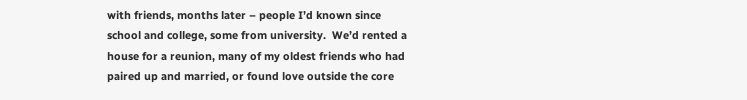with friends, months later – people I’d known since school and college, some from university.  We’d rented a house for a reunion, many of my oldest friends who had paired up and married, or found love outside the core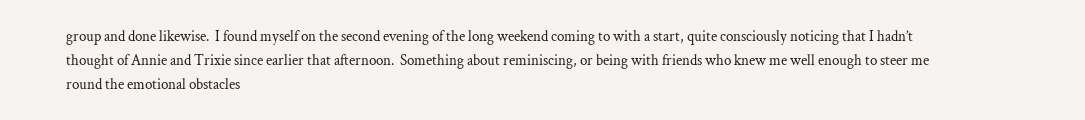group and done likewise.  I found myself on the second evening of the long weekend coming to with a start, quite consciously noticing that I hadn’t thought of Annie and Trixie since earlier that afternoon.  Something about reminiscing, or being with friends who knew me well enough to steer me round the emotional obstacles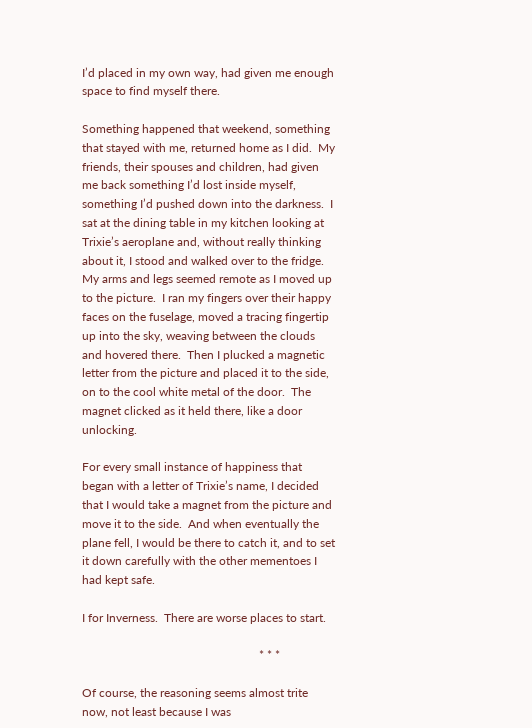I’d placed in my own way, had given me enough space to find myself there.

Something happened that weekend, something that stayed with me, returned home as I did.  My friends, their spouses and children, had given me back something I’d lost inside myself, something I’d pushed down into the darkness.  I sat at the dining table in my kitchen looking at Trixie’s aeroplane and, without really thinking about it, I stood and walked over to the fridge.  My arms and legs seemed remote as I moved up to the picture.  I ran my fingers over their happy faces on the fuselage, moved a tracing fingertip up into the sky, weaving between the clouds and hovered there.  Then I plucked a magnetic letter from the picture and placed it to the side, on to the cool white metal of the door.  The magnet clicked as it held there, like a door unlocking.

For every small instance of happiness that began with a letter of Trixie’s name, I decided that I would take a magnet from the picture and move it to the side.  And when eventually the plane fell, I would be there to catch it, and to set it down carefully with the other mementoes I had kept safe.

I for Inverness.  There are worse places to start.

                                                           * * *

Of course, the reasoning seems almost trite now, not least because I was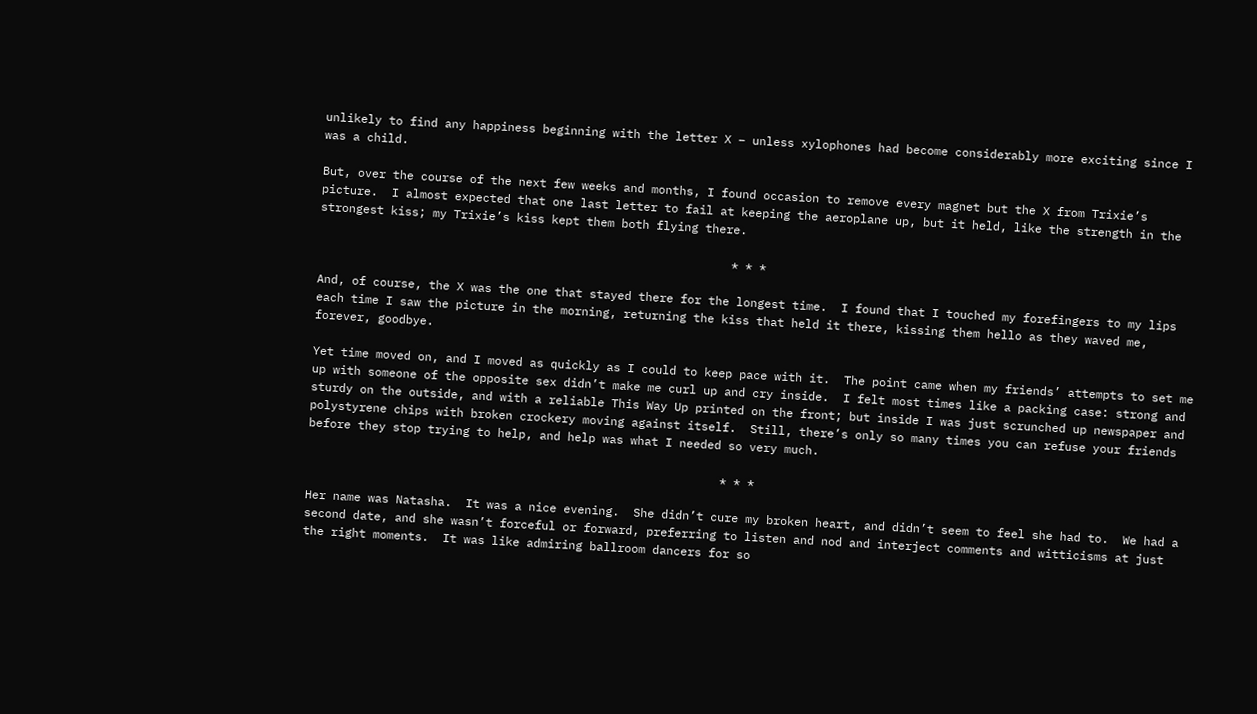unlikely to find any happiness beginning with the letter X – unless xylophones had become considerably more exciting since I was a child.

But, over the course of the next few weeks and months, I found occasion to remove every magnet but the X from Trixie’s picture.  I almost expected that one last letter to fail at keeping the aeroplane up, but it held, like the strength in the strongest kiss; my Trixie’s kiss kept them both flying there.

                                                           * * *

And, of course, the X was the one that stayed there for the longest time.  I found that I touched my forefingers to my lips each time I saw the picture in the morning, returning the kiss that held it there, kissing them hello as they waved me, forever, goodbye.

Yet time moved on, and I moved as quickly as I could to keep pace with it.  The point came when my friends’ attempts to set me up with someone of the opposite sex didn’t make me curl up and cry inside.  I felt most times like a packing case: strong and sturdy on the outside, and with a reliable This Way Up printed on the front; but inside I was just scrunched up newspaper and polystyrene chips with broken crockery moving against itself.  Still, there’s only so many times you can refuse your friends before they stop trying to help, and help was what I needed so very much.

                                                           * * *

Her name was Natasha.  It was a nice evening.  She didn’t cure my broken heart, and didn’t seem to feel she had to.  We had a second date, and she wasn’t forceful or forward, preferring to listen and nod and interject comments and witticisms at just the right moments.  It was like admiring ballroom dancers for so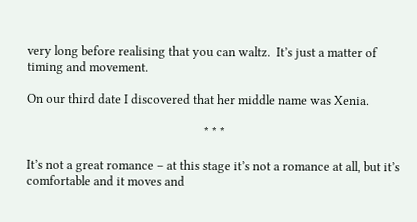very long before realising that you can waltz.  It’s just a matter of timing and movement.

On our third date I discovered that her middle name was Xenia.

                                                           * * *

It’s not a great romance – at this stage it’s not a romance at all, but it’s comfortable and it moves and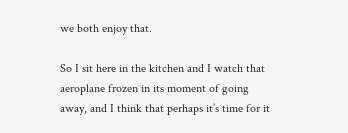we both enjoy that.

So I sit here in the kitchen and I watch that aeroplane frozen in its moment of going away, and I think that perhaps it’s time for it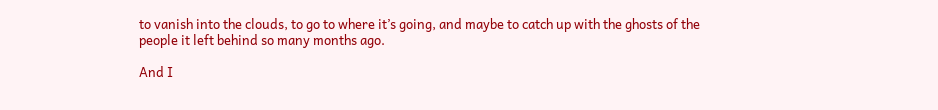to vanish into the clouds, to go to where it’s going, and maybe to catch up with the ghosts of the people it left behind so many months ago.

And I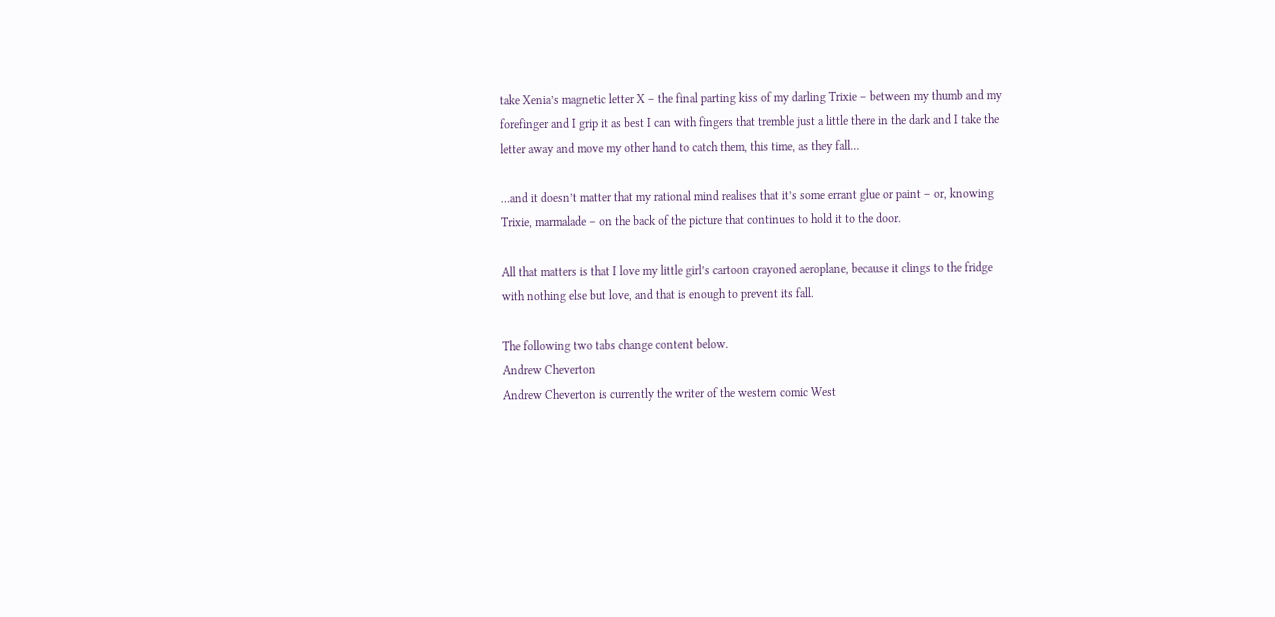take Xenia’s magnetic letter X – the final parting kiss of my darling Trixie – between my thumb and my forefinger and I grip it as best I can with fingers that tremble just a little there in the dark and I take the letter away and move my other hand to catch them, this time, as they fall…

…and it doesn’t matter that my rational mind realises that it’s some errant glue or paint – or, knowing Trixie, marmalade – on the back of the picture that continues to hold it to the door.

All that matters is that I love my little girl’s cartoon crayoned aeroplane, because it clings to the fridge with nothing else but love, and that is enough to prevent its fall.

The following two tabs change content below.
Andrew Cheverton
Andrew Cheverton is currently the writer of the western comic West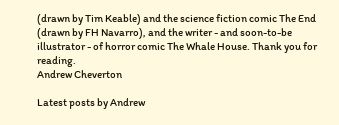(drawn by Tim Keable) and the science fiction comic The End (drawn by FH Navarro), and the writer - and soon-to-be illustrator - of horror comic The Whale House. Thank you for reading.
Andrew Cheverton

Latest posts by Andrew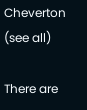Cheverton (see all)

There are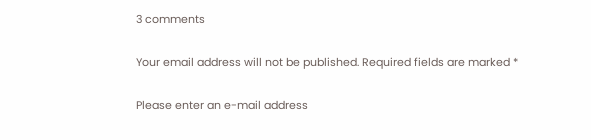3 comments

Your email address will not be published. Required fields are marked *

Please enter an e-mail address